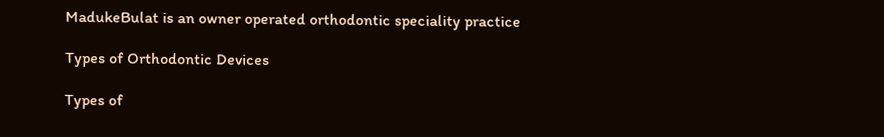MadukeBulat is an owner operated orthodontic speciality practice

Types of Orthodontic Devices

Types of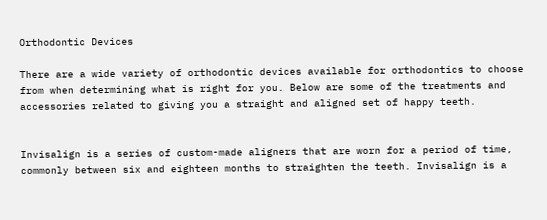Orthodontic Devices

There are a wide variety of orthodontic devices available for orthodontics to choose from when determining what is right for you. Below are some of the treatments and accessories related to giving you a straight and aligned set of happy teeth.


Invisalign is a series of custom-made aligners that are worn for a period of time, commonly between six and eighteen months to straighten the teeth. Invisalign is a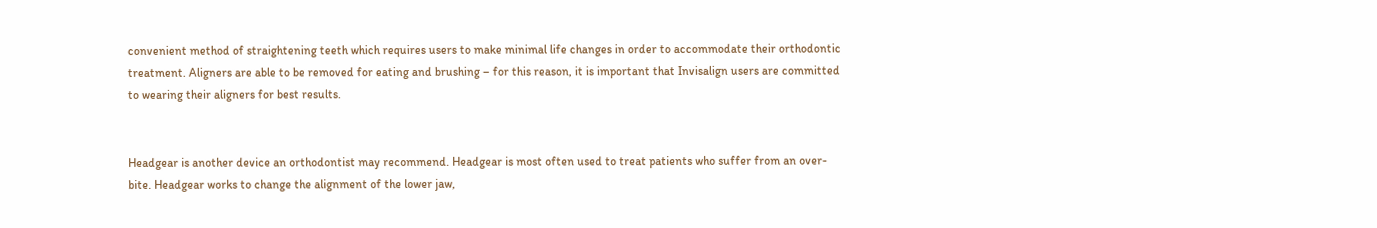convenient method of straightening teeth which requires users to make minimal life changes in order to accommodate their orthodontic treatment. Aligners are able to be removed for eating and brushing – for this reason, it is important that Invisalign users are committed to wearing their aligners for best results.


Headgear is another device an orthodontist may recommend. Headgear is most often used to treat patients who suffer from an over-bite. Headgear works to change the alignment of the lower jaw,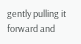gently pulling it forward and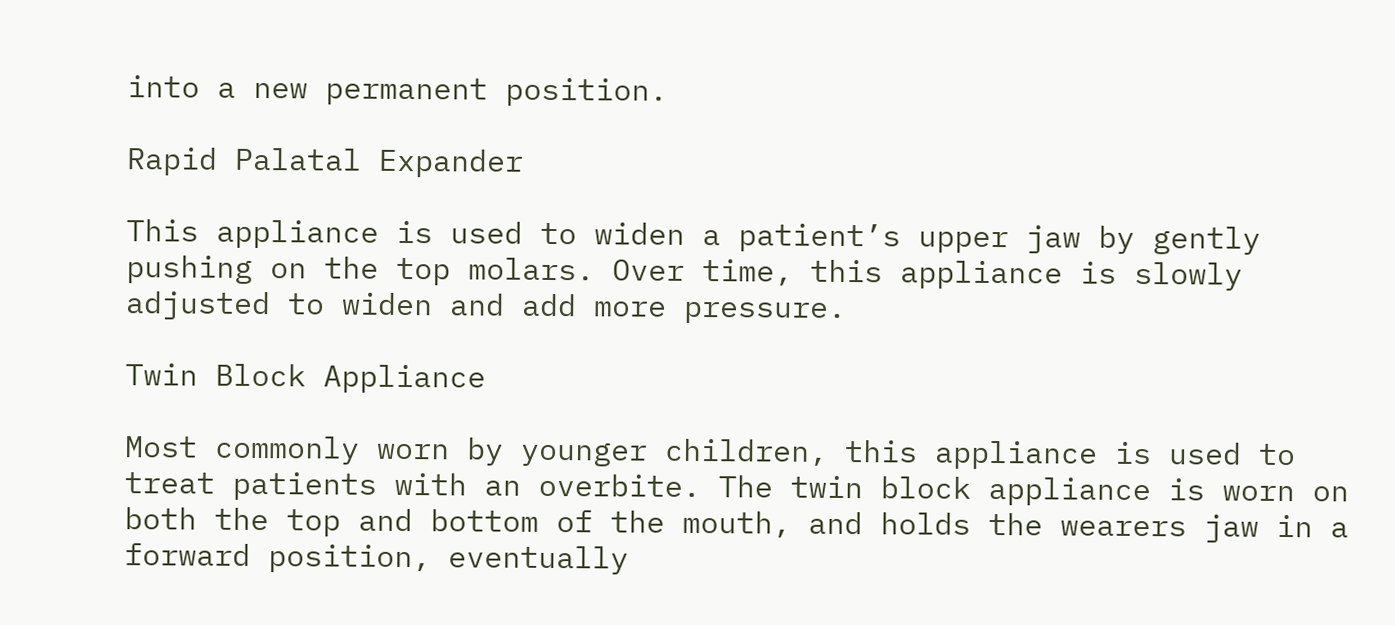into a new permanent position.

Rapid Palatal Expander

This appliance is used to widen a patient’s upper jaw by gently pushing on the top molars. Over time, this appliance is slowly adjusted to widen and add more pressure.

Twin Block Appliance

Most commonly worn by younger children, this appliance is used to treat patients with an overbite. The twin block appliance is worn on both the top and bottom of the mouth, and holds the wearers jaw in a forward position, eventually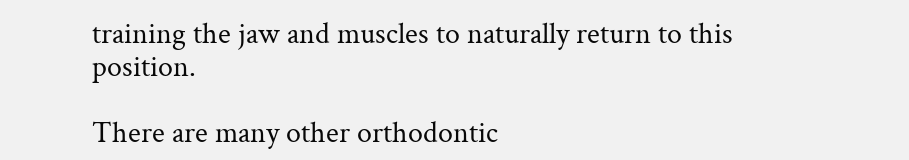training the jaw and muscles to naturally return to this position.

There are many other orthodontic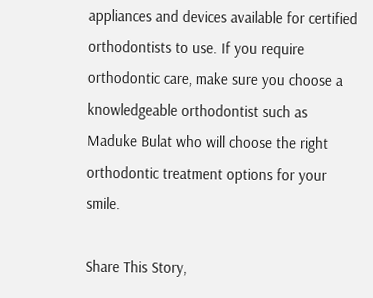appliances and devices available for certified orthodontists to use. If you require orthodontic care, make sure you choose a knowledgeable orthodontist such as Maduke Bulat who will choose the right orthodontic treatment options for your smile.

Share This Story,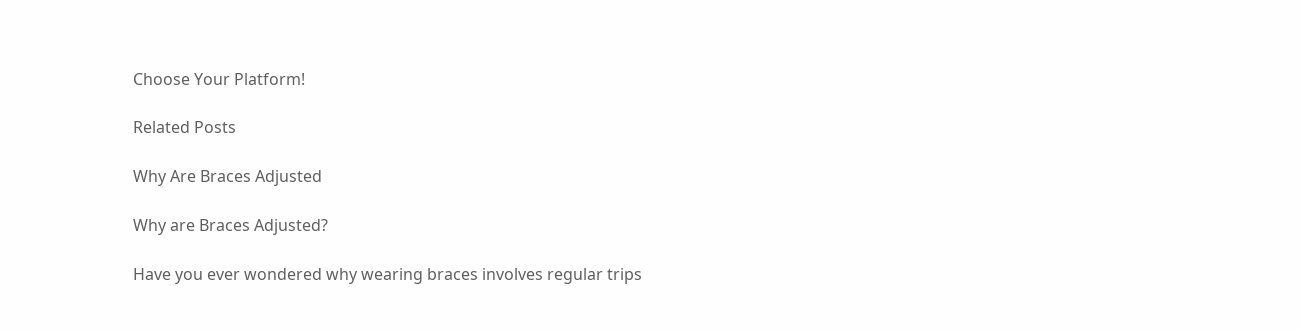Choose Your Platform!

Related Posts

Why Are Braces Adjusted

Why are Braces Adjusted?

Have you ever wondered why wearing braces involves regular trips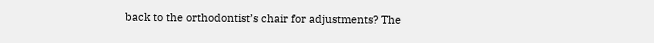back to the orthodontist’s chair for adjustments? The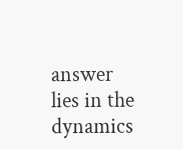answer lies in the dynamics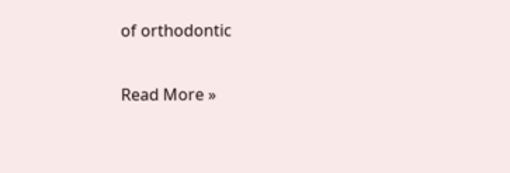of orthodontic

Read More »